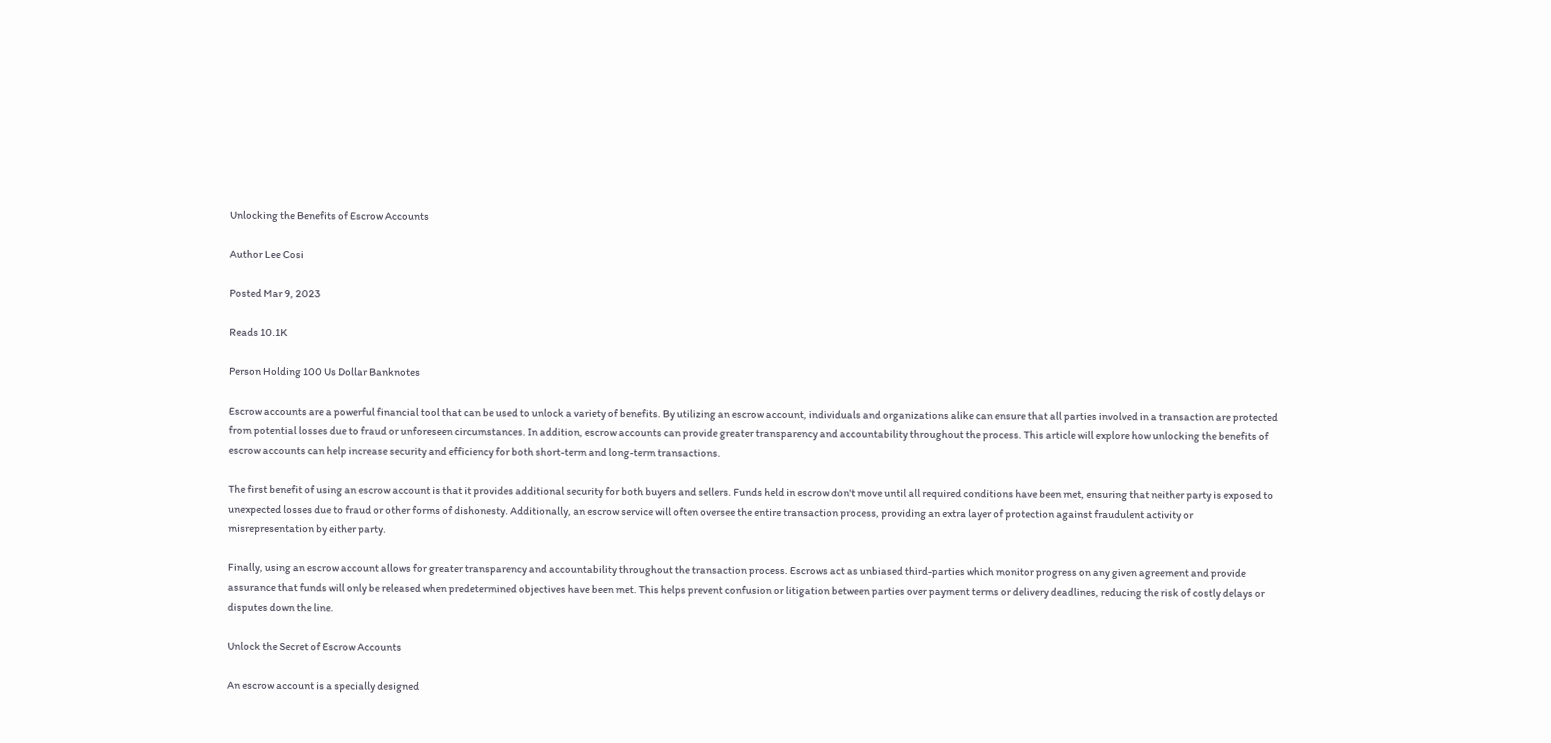Unlocking the Benefits of Escrow Accounts

Author Lee Cosi

Posted Mar 9, 2023

Reads 10.1K

Person Holding 100 Us Dollar Banknotes

Escrow accounts are a powerful financial tool that can be used to unlock a variety of benefits. By utilizing an escrow account, individuals and organizations alike can ensure that all parties involved in a transaction are protected from potential losses due to fraud or unforeseen circumstances. In addition, escrow accounts can provide greater transparency and accountability throughout the process. This article will explore how unlocking the benefits of escrow accounts can help increase security and efficiency for both short-term and long-term transactions.

The first benefit of using an escrow account is that it provides additional security for both buyers and sellers. Funds held in escrow don't move until all required conditions have been met, ensuring that neither party is exposed to unexpected losses due to fraud or other forms of dishonesty. Additionally, an escrow service will often oversee the entire transaction process, providing an extra layer of protection against fraudulent activity or misrepresentation by either party.

Finally, using an escrow account allows for greater transparency and accountability throughout the transaction process. Escrows act as unbiased third-parties which monitor progress on any given agreement and provide assurance that funds will only be released when predetermined objectives have been met. This helps prevent confusion or litigation between parties over payment terms or delivery deadlines, reducing the risk of costly delays or disputes down the line.

Unlock the Secret of Escrow Accounts

An escrow account is a specially designed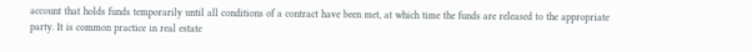account that holds funds temporarily until all conditions of a contract have been met, at which time the funds are released to the appropriate party. It is common practice in real estate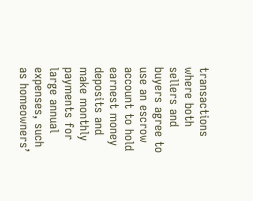transactions where both sellers and buyers agree to use an escrow account to hold earnest money deposits and make monthly payments for large annual expenses, such as homeowners’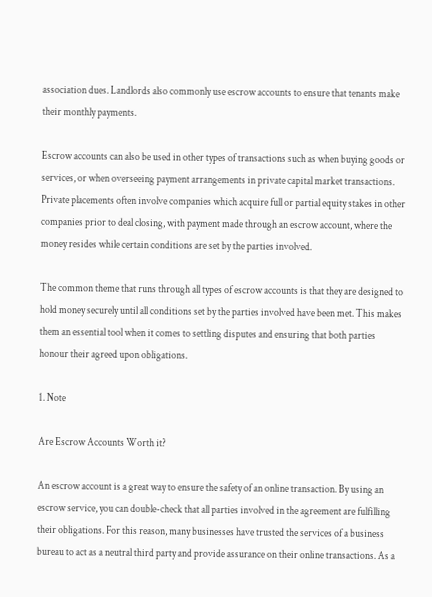association dues. Landlords also commonly use escrow accounts to ensure that tenants make their monthly payments.

Escrow accounts can also be used in other types of transactions such as when buying goods or services, or when overseeing payment arrangements in private capital market transactions. Private placements often involve companies which acquire full or partial equity stakes in other companies prior to deal closing, with payment made through an escrow account, where the money resides while certain conditions are set by the parties involved.

The common theme that runs through all types of escrow accounts is that they are designed to hold money securely until all conditions set by the parties involved have been met. This makes them an essential tool when it comes to settling disputes and ensuring that both parties honour their agreed upon obligations.

1. Note

Are Escrow Accounts Worth it?

An escrow account is a great way to ensure the safety of an online transaction. By using an escrow service, you can double-check that all parties involved in the agreement are fulfilling their obligations. For this reason, many businesses have trusted the services of a business bureau to act as a neutral third party and provide assurance on their online transactions. As a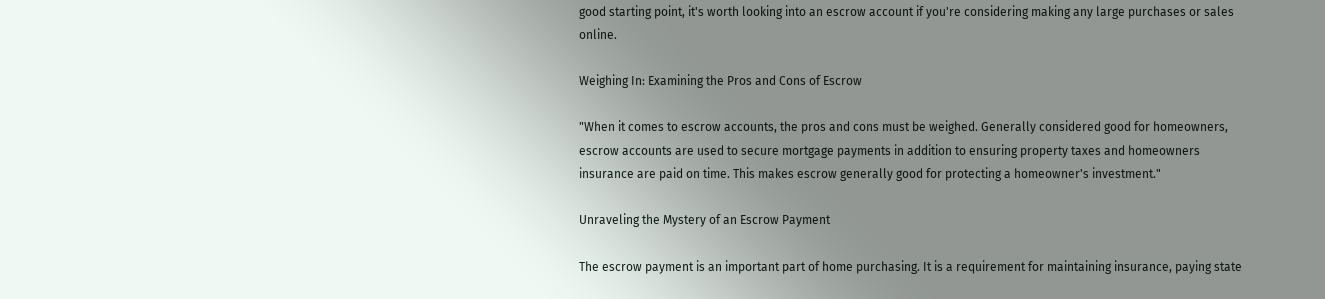good starting point, it's worth looking into an escrow account if you're considering making any large purchases or sales online.

Weighing In: Examining the Pros and Cons of Escrow

"When it comes to escrow accounts, the pros and cons must be weighed. Generally considered good for homeowners, escrow accounts are used to secure mortgage payments in addition to ensuring property taxes and homeowners insurance are paid on time. This makes escrow generally good for protecting a homeowner's investment."

Unraveling the Mystery of an Escrow Payment

The escrow payment is an important part of home purchasing. It is a requirement for maintaining insurance, paying state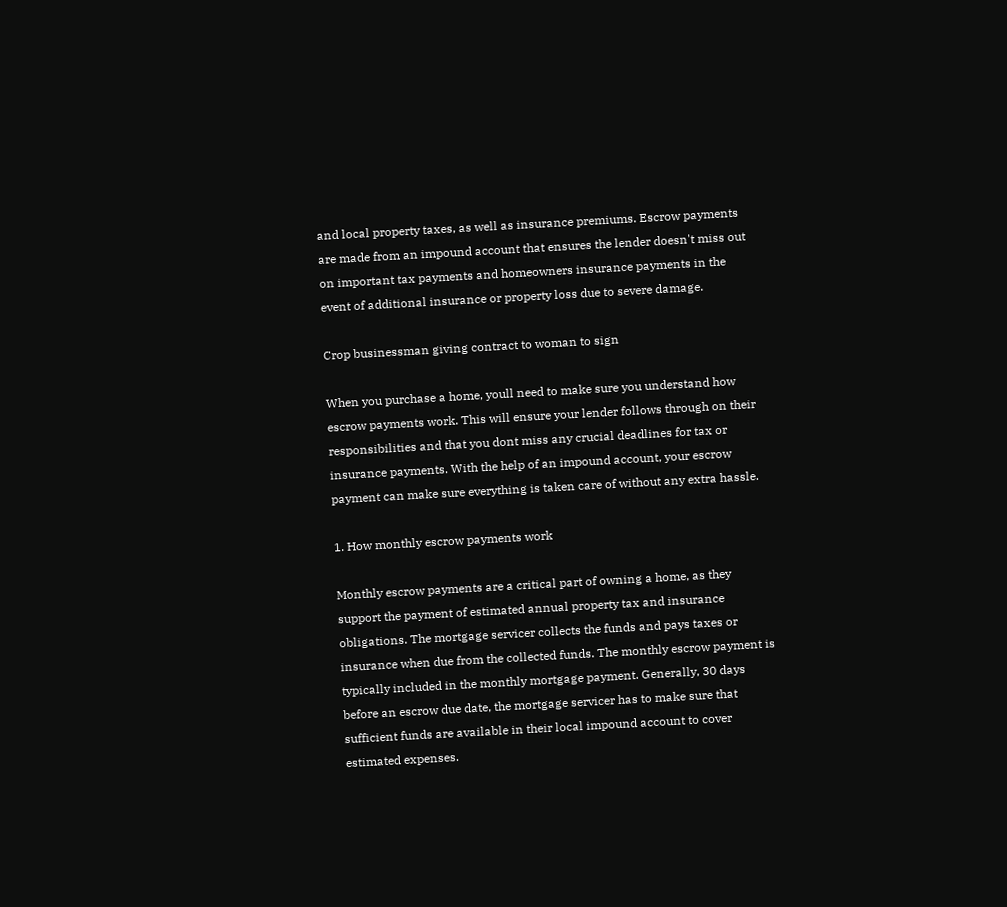and local property taxes, as well as insurance premiums. Escrow payments are made from an impound account that ensures the lender doesn't miss out on important tax payments and homeowners insurance payments in the event of additional insurance or property loss due to severe damage.

Crop businessman giving contract to woman to sign

When you purchase a home, youll need to make sure you understand how escrow payments work. This will ensure your lender follows through on their responsibilities and that you dont miss any crucial deadlines for tax or insurance payments. With the help of an impound account, your escrow payment can make sure everything is taken care of without any extra hassle.

1. How monthly escrow payments work

Monthly escrow payments are a critical part of owning a home, as they support the payment of estimated annual property tax and insurance obligations. The mortgage servicer collects the funds and pays taxes or insurance when due from the collected funds. The monthly escrow payment is typically included in the monthly mortgage payment. Generally, 30 days before an escrow due date, the mortgage servicer has to make sure that sufficient funds are available in their local impound account to cover estimated expenses.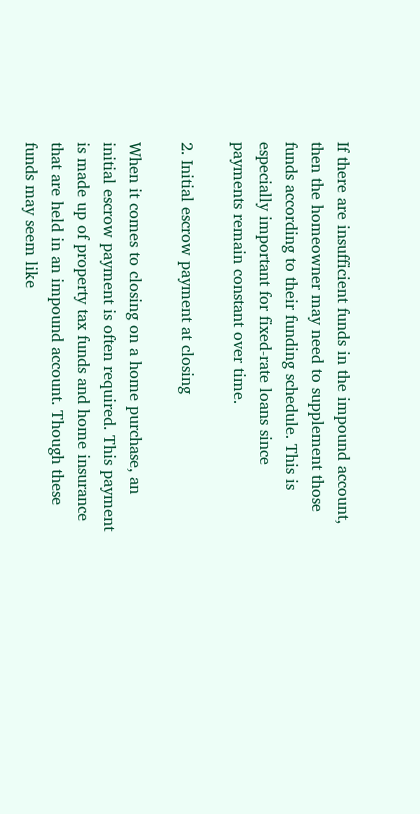If there are insufficient funds in the impound account, then the homeowner may need to supplement those funds according to their funding schedule. This is especially important for fixed-rate loans since payments remain constant over time.

2. Initial escrow payment at closing

When it comes to closing on a home purchase, an initial escrow payment is often required. This payment is made up of property tax funds and home insurance that are held in an impound account. Though these funds may seem like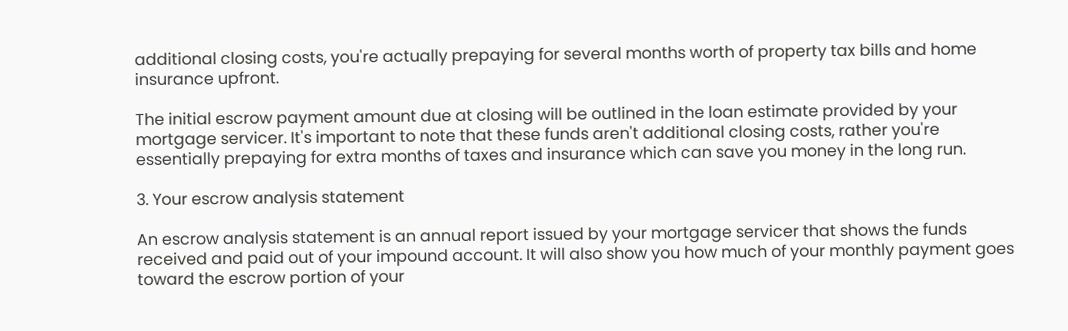additional closing costs, you're actually prepaying for several months worth of property tax bills and home insurance upfront.

The initial escrow payment amount due at closing will be outlined in the loan estimate provided by your mortgage servicer. It's important to note that these funds aren't additional closing costs, rather you're essentially prepaying for extra months of taxes and insurance which can save you money in the long run.

3. Your escrow analysis statement

An escrow analysis statement is an annual report issued by your mortgage servicer that shows the funds received and paid out of your impound account. It will also show you how much of your monthly payment goes toward the escrow portion of your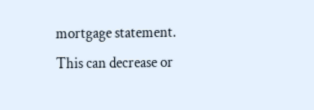mortgage statement. This can decrease or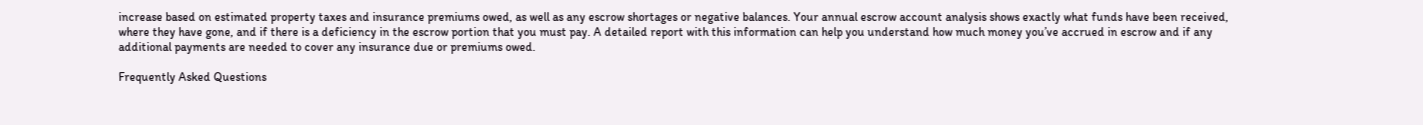increase based on estimated property taxes and insurance premiums owed, as well as any escrow shortages or negative balances. Your annual escrow account analysis shows exactly what funds have been received, where they have gone, and if there is a deficiency in the escrow portion that you must pay. A detailed report with this information can help you understand how much money you’ve accrued in escrow and if any additional payments are needed to cover any insurance due or premiums owed.

Frequently Asked Questions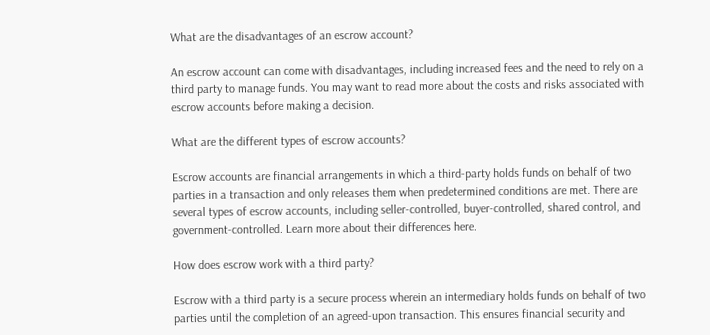What are the disadvantages of an escrow account?

An escrow account can come with disadvantages, including increased fees and the need to rely on a third party to manage funds. You may want to read more about the costs and risks associated with escrow accounts before making a decision.

What are the different types of escrow accounts?

Escrow accounts are financial arrangements in which a third-party holds funds on behalf of two parties in a transaction and only releases them when predetermined conditions are met. There are several types of escrow accounts, including seller-controlled, buyer-controlled, shared control, and government-controlled. Learn more about their differences here.

How does escrow work with a third party?

Escrow with a third party is a secure process wherein an intermediary holds funds on behalf of two parties until the completion of an agreed-upon transaction. This ensures financial security and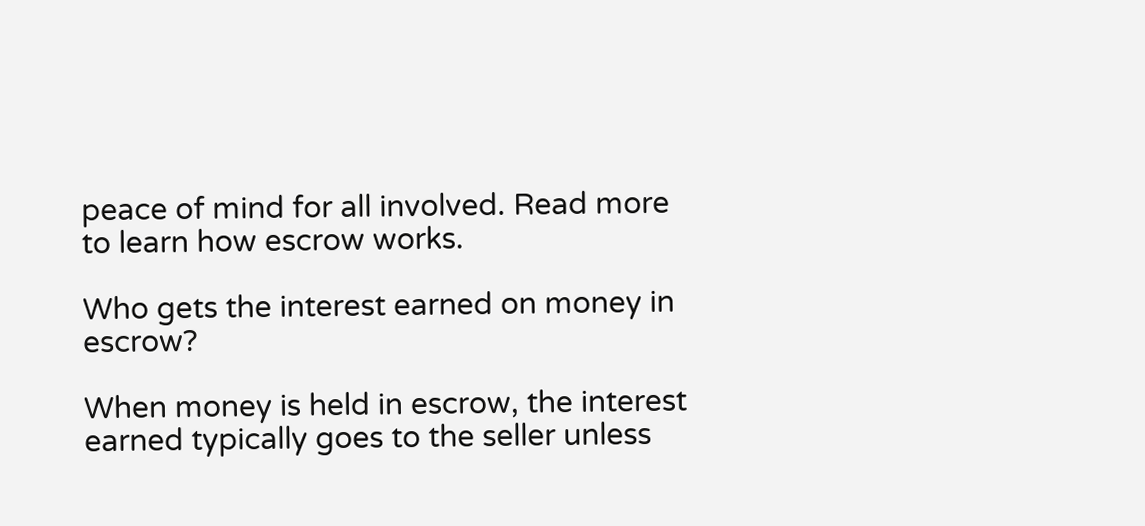peace of mind for all involved. Read more to learn how escrow works.

Who gets the interest earned on money in escrow?

When money is held in escrow, the interest earned typically goes to the seller unless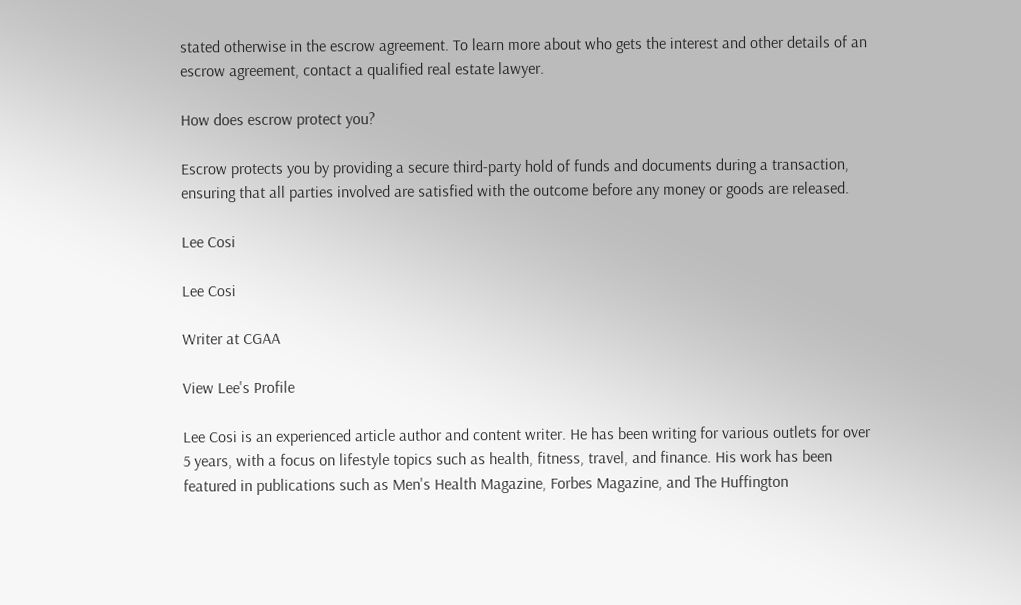stated otherwise in the escrow agreement. To learn more about who gets the interest and other details of an escrow agreement, contact a qualified real estate lawyer.

How does escrow protect you?

Escrow protects you by providing a secure third-party hold of funds and documents during a transaction, ensuring that all parties involved are satisfied with the outcome before any money or goods are released.

Lee Cosi

Lee Cosi

Writer at CGAA

View Lee's Profile

Lee Cosi is an experienced article author and content writer. He has been writing for various outlets for over 5 years, with a focus on lifestyle topics such as health, fitness, travel, and finance. His work has been featured in publications such as Men's Health Magazine, Forbes Magazine, and The Huffington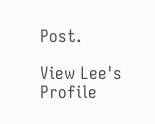Post.

View Lee's Profile